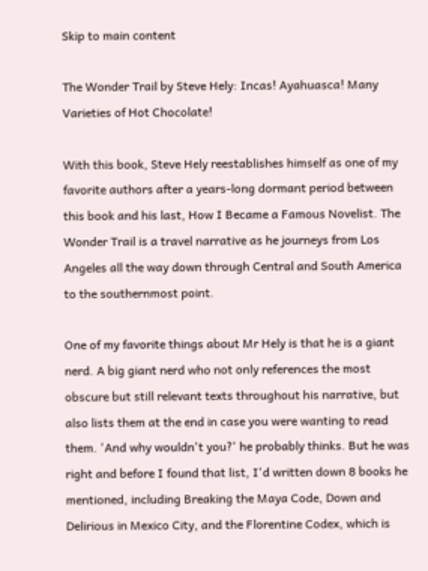Skip to main content

The Wonder Trail by Steve Hely: Incas! Ayahuasca! Many Varieties of Hot Chocolate!

With this book, Steve Hely reestablishes himself as one of my favorite authors after a years-long dormant period between this book and his last, How I Became a Famous Novelist. The Wonder Trail is a travel narrative as he journeys from Los Angeles all the way down through Central and South America to the southernmost point.

One of my favorite things about Mr Hely is that he is a giant nerd. A big giant nerd who not only references the most obscure but still relevant texts throughout his narrative, but also lists them at the end in case you were wanting to read them. 'And why wouldn't you?' he probably thinks. But he was right and before I found that list, I'd written down 8 books he mentioned, including Breaking the Maya Code, Down and Delirious in Mexico City, and the Florentine Codex, which is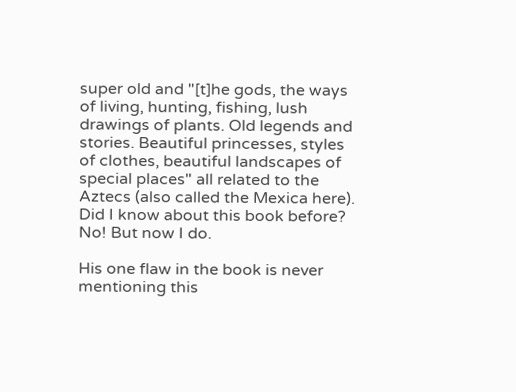super old and "[t]he gods, the ways of living, hunting, fishing, lush drawings of plants. Old legends and stories. Beautiful princesses, styles of clothes, beautiful landscapes of special places" all related to the Aztecs (also called the Mexica here). Did I know about this book before? No! But now I do.

His one flaw in the book is never mentioning this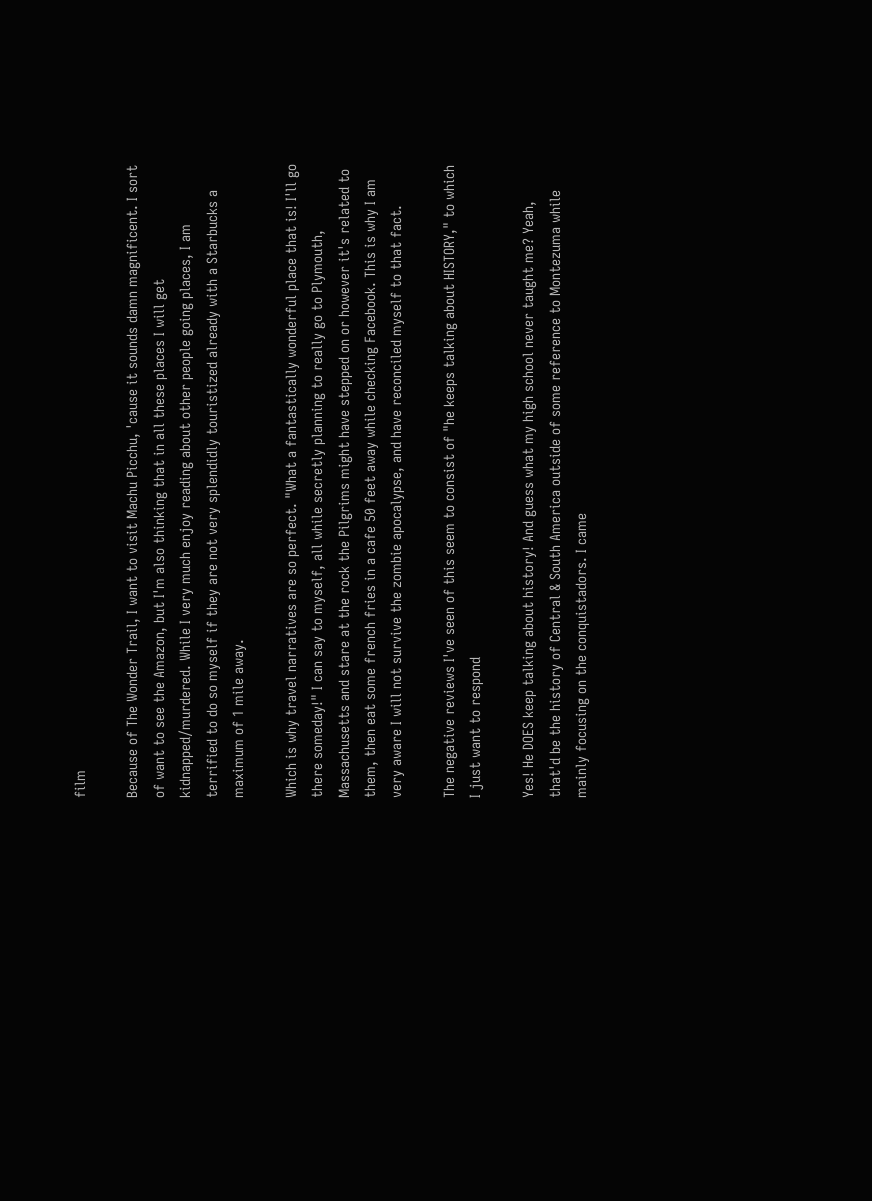film

Because of The Wonder Trail, I want to visit Machu Picchu, 'cause it sounds damn magnificent. I sort of want to see the Amazon, but I'm also thinking that in all these places I will get kidnapped/murdered. While I very much enjoy reading about other people going places, I am terrified to do so myself if they are not very splendidly touristized already with a Starbucks a maximum of 1 mile away.

Which is why travel narratives are so perfect. "What a fantastically wonderful place that is! I'll go there someday!" I can say to myself, all while secretly planning to really go to Plymouth, Massachusetts and stare at the rock the Pilgrims might have stepped on or however it's related to them, then eat some french fries in a cafe 50 feet away while checking Facebook. This is why I am very aware I will not survive the zombie apocalypse, and have reconciled myself to that fact.

The negative reviews I've seen of this seem to consist of "he keeps talking about HISTORY," to which I just want to respond

Yes! He DOES keep talking about history! And guess what my high school never taught me? Yeah, that'd be the history of Central & South America outside of some reference to Montezuma while mainly focusing on the conquistadors. I came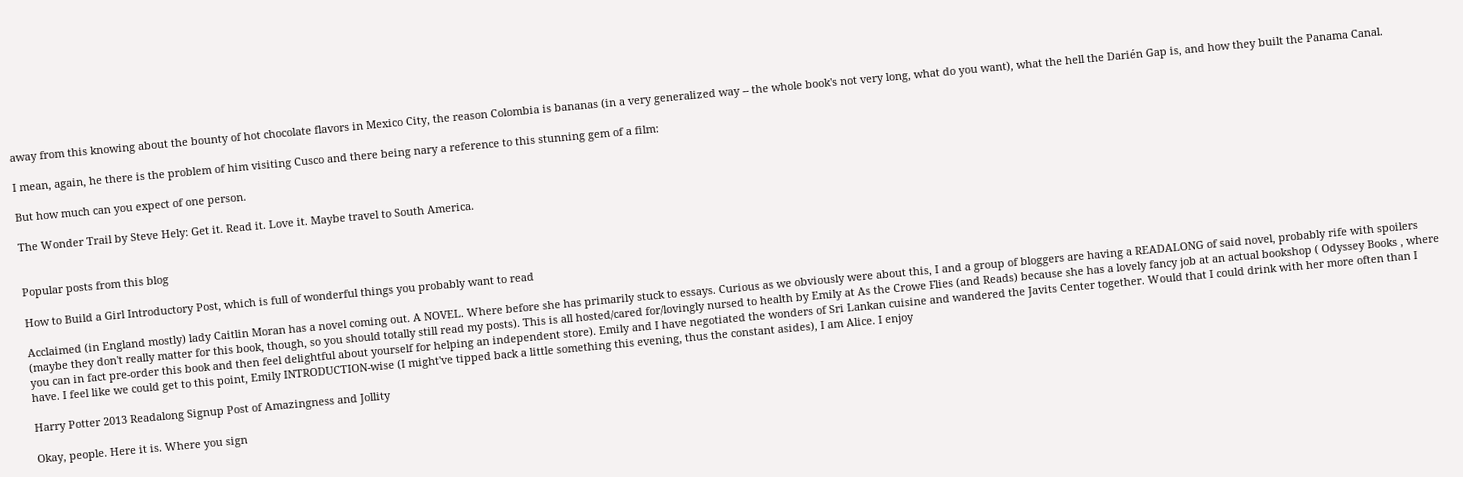away from this knowing about the bounty of hot chocolate flavors in Mexico City, the reason Colombia is bananas (in a very generalized way -- the whole book's not very long, what do you want), what the hell the Darién Gap is, and how they built the Panama Canal.

I mean, again, he there is the problem of him visiting Cusco and there being nary a reference to this stunning gem of a film:

But how much can you expect of one person.

The Wonder Trail by Steve Hely: Get it. Read it. Love it. Maybe travel to South America.


Popular posts from this blog

How to Build a Girl Introductory Post, which is full of wonderful things you probably want to read

Acclaimed (in England mostly) lady Caitlin Moran has a novel coming out. A NOVEL. Where before she has primarily stuck to essays. Curious as we obviously were about this, I and a group of bloggers are having a READALONG of said novel, probably rife with spoilers (maybe they don't really matter for this book, though, so you should totally still read my posts). This is all hosted/cared for/lovingly nursed to health by Emily at As the Crowe Flies (and Reads) because she has a lovely fancy job at an actual bookshop ( Odyssey Books , where you can in fact pre-order this book and then feel delightful about yourself for helping an independent store). Emily and I have negotiated the wonders of Sri Lankan cuisine and wandered the Javits Center together. Would that I could drink with her more often than I have. I feel like we could get to this point, Emily INTRODUCTION-wise (I might've tipped back a little something this evening, thus the constant asides), I am Alice. I enjoy

Harry Potter 2013 Readalong Signup Post of Amazingness and Jollity

Okay, people. Here it is. Where you sign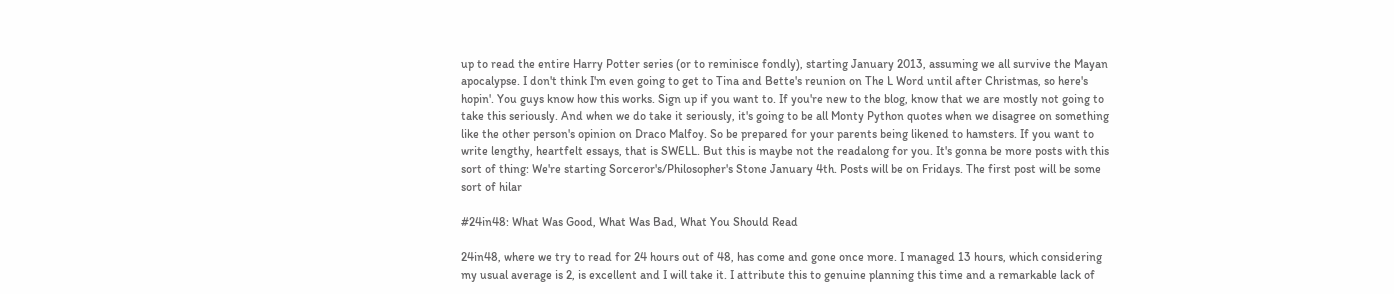up to read the entire Harry Potter series (or to reminisce fondly), starting January 2013, assuming we all survive the Mayan apocalypse. I don't think I'm even going to get to Tina and Bette's reunion on The L Word until after Christmas, so here's hopin'. You guys know how this works. Sign up if you want to. If you're new to the blog, know that we are mostly not going to take this seriously. And when we do take it seriously, it's going to be all Monty Python quotes when we disagree on something like the other person's opinion on Draco Malfoy. So be prepared for your parents being likened to hamsters. If you want to write lengthy, heartfelt essays, that is SWELL. But this is maybe not the readalong for you. It's gonna be more posts with this sort of thing: We're starting Sorceror's/Philosopher's Stone January 4th. Posts will be on Fridays. The first post will be some sort of hilar

#24in48: What Was Good, What Was Bad, What You Should Read

24in48, where we try to read for 24 hours out of 48, has come and gone once more. I managed 13 hours, which considering my usual average is 2, is excellent and I will take it. I attribute this to genuine planning this time and a remarkable lack of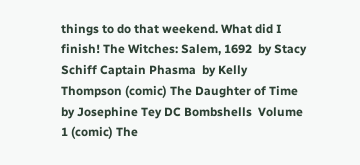things to do that weekend. What did I finish! The Witches: Salem, 1692  by Stacy Schiff Captain Phasma  by Kelly Thompson (comic) The Daughter of Time  by Josephine Tey DC Bombshells  Volume 1 (comic) The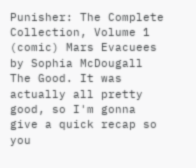Punisher: The Complete Collection, Volume 1 (comic) Mars Evacuees  by Sophia McDougall The Good. It was actually all pretty good, so I'm gonna give a quick recap so you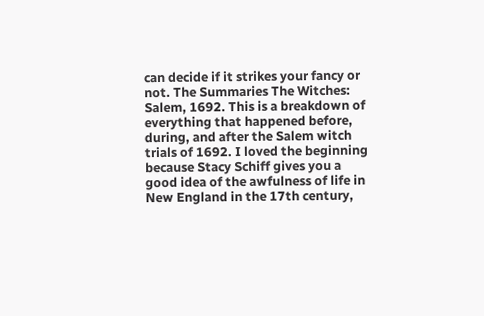can decide if it strikes your fancy or not. The Summaries The Witches: Salem, 1692. This is a breakdown of everything that happened before, during, and after the Salem witch trials of 1692. I loved the beginning because Stacy Schiff gives you a good idea of the awfulness of life in New England in the 17th century,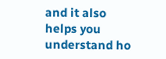and it also helps you understand ho